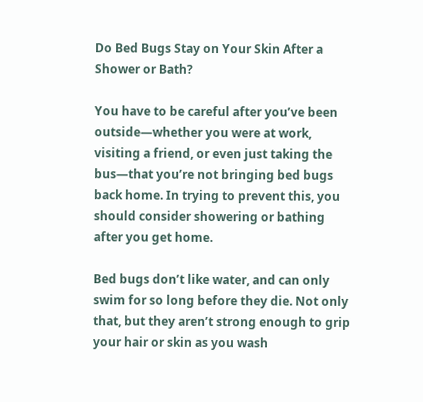Do Bed Bugs Stay on Your Skin After a Shower or Bath?

You have to be careful after you’ve been outside—whether you were at work, visiting a friend, or even just taking the bus—that you’re not bringing bed bugs back home. In trying to prevent this, you should consider showering or bathing after you get home.

Bed bugs don’t like water, and can only swim for so long before they die. Not only that, but they aren’t strong enough to grip your hair or skin as you wash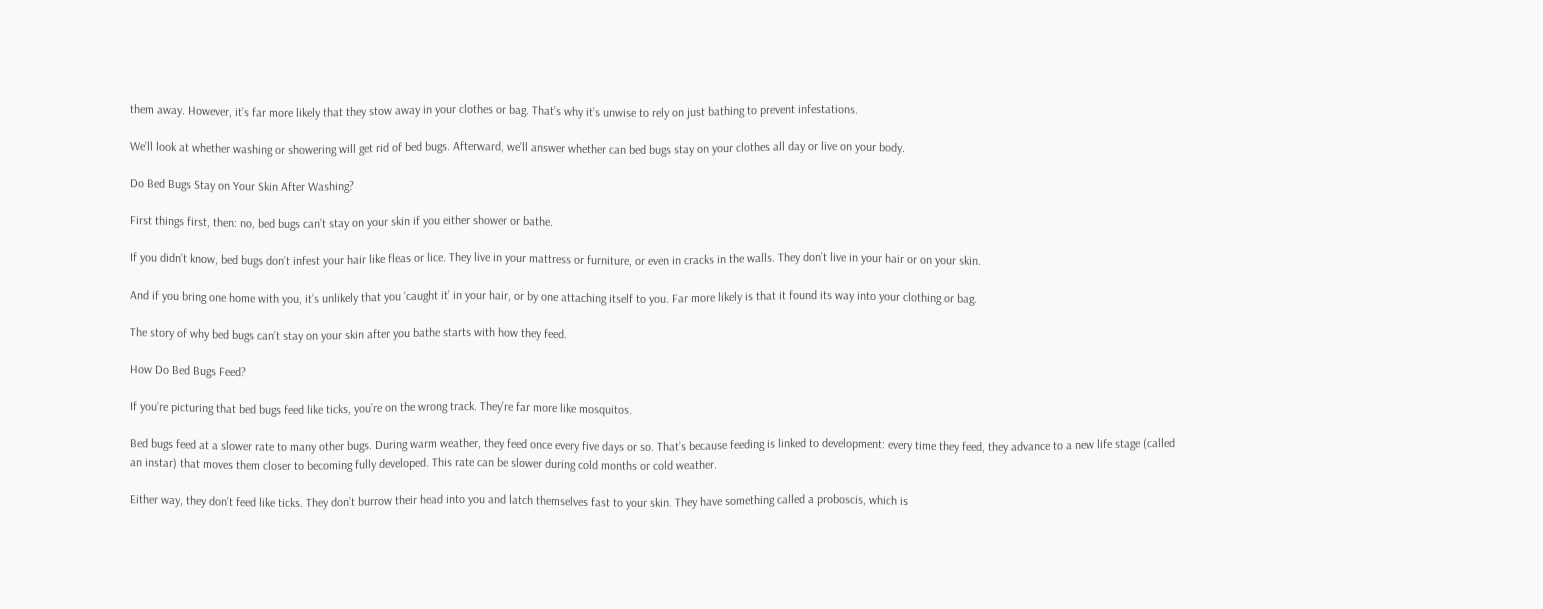them away. However, it’s far more likely that they stow away in your clothes or bag. That’s why it’s unwise to rely on just bathing to prevent infestations.

We’ll look at whether washing or showering will get rid of bed bugs. Afterward, we’ll answer whether can bed bugs stay on your clothes all day or live on your body.

Do Bed Bugs Stay on Your Skin After Washing?

First things first, then: no, bed bugs can’t stay on your skin if you either shower or bathe.

If you didn’t know, bed bugs don’t infest your hair like fleas or lice. They live in your mattress or furniture, or even in cracks in the walls. They don’t live in your hair or on your skin.

And if you bring one home with you, it’s unlikely that you ‘caught it’ in your hair, or by one attaching itself to you. Far more likely is that it found its way into your clothing or bag.

The story of why bed bugs can’t stay on your skin after you bathe starts with how they feed.

How Do Bed Bugs Feed?

If you’re picturing that bed bugs feed like ticks, you’re on the wrong track. They’re far more like mosquitos.

Bed bugs feed at a slower rate to many other bugs. During warm weather, they feed once every five days or so. That’s because feeding is linked to development: every time they feed, they advance to a new life stage (called an instar) that moves them closer to becoming fully developed. This rate can be slower during cold months or cold weather.

Either way, they don’t feed like ticks. They don’t burrow their head into you and latch themselves fast to your skin. They have something called a proboscis, which is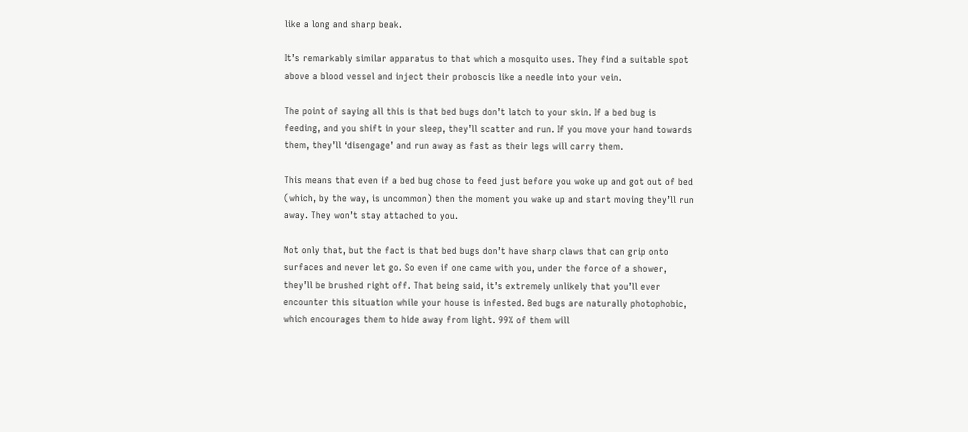like a long and sharp beak.

It’s remarkably similar apparatus to that which a mosquito uses. They find a suitable spot above a blood vessel and inject their proboscis like a needle into your vein.

The point of saying all this is that bed bugs don’t latch to your skin. If a bed bug is feeding, and you shift in your sleep, they’ll scatter and run. If you move your hand towards them, they’ll ‘disengage’ and run away as fast as their legs will carry them.

This means that even if a bed bug chose to feed just before you woke up and got out of bed (which, by the way, is uncommon) then the moment you wake up and start moving they’ll run away. They won’t stay attached to you.

Not only that, but the fact is that bed bugs don’t have sharp claws that can grip onto surfaces and never let go. So even if one came with you, under the force of a shower, they’ll be brushed right off. That being said, it’s extremely unlikely that you’ll ever encounter this situation while your house is infested. Bed bugs are naturally photophobic, which encourages them to hide away from light. 99% of them will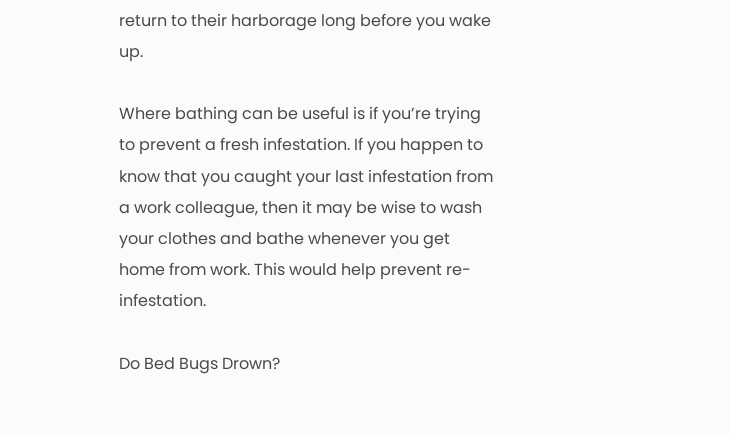return to their harborage long before you wake up.

Where bathing can be useful is if you’re trying to prevent a fresh infestation. If you happen to know that you caught your last infestation from a work colleague, then it may be wise to wash your clothes and bathe whenever you get home from work. This would help prevent re-infestation.

Do Bed Bugs Drown?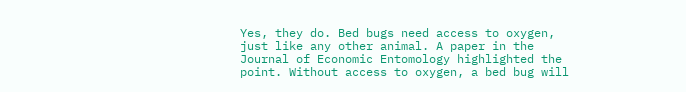Yes, they do. Bed bugs need access to oxygen, just like any other animal. A paper in the Journal of Economic Entomology highlighted the point. Without access to oxygen, a bed bug will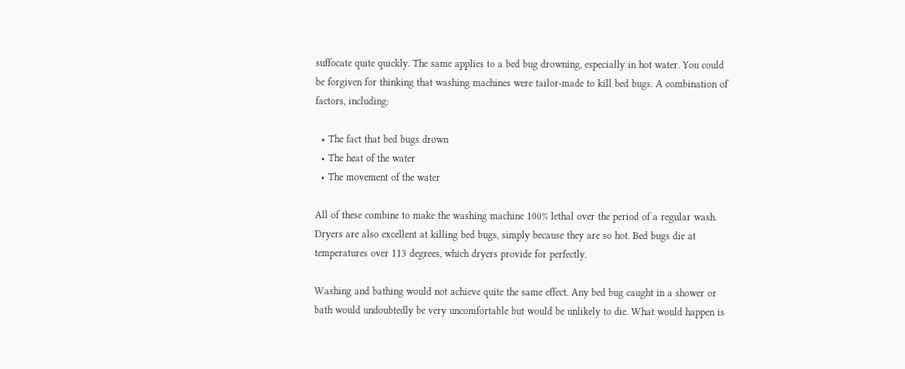suffocate quite quickly. The same applies to a bed bug drowning, especially in hot water. You could be forgiven for thinking that washing machines were tailor-made to kill bed bugs. A combination of factors, including:

  • The fact that bed bugs drown
  • The heat of the water
  • The movement of the water

All of these combine to make the washing machine 100% lethal over the period of a regular wash. Dryers are also excellent at killing bed bugs, simply because they are so hot. Bed bugs die at temperatures over 113 degrees, which dryers provide for perfectly.

Washing and bathing would not achieve quite the same effect. Any bed bug caught in a shower or bath would undoubtedly be very uncomfortable but would be unlikely to die. What would happen is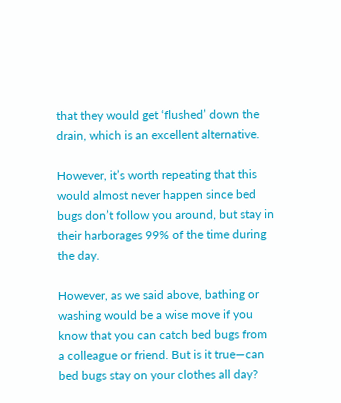that they would get ‘flushed’ down the drain, which is an excellent alternative.

However, it’s worth repeating that this would almost never happen since bed bugs don’t follow you around, but stay in their harborages 99% of the time during the day.

However, as we said above, bathing or washing would be a wise move if you know that you can catch bed bugs from a colleague or friend. But is it true—can bed bugs stay on your clothes all day?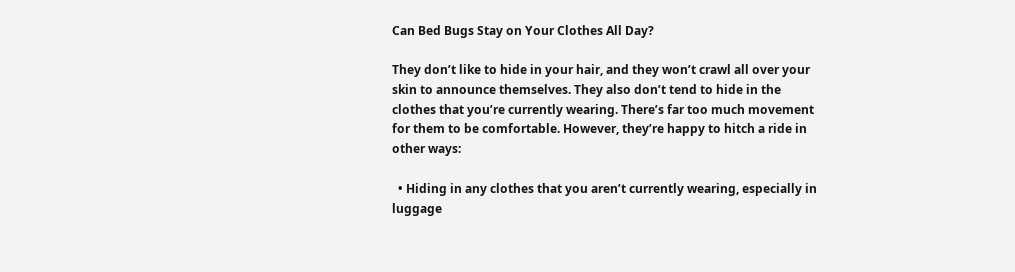Can Bed Bugs Stay on Your Clothes All Day?

They don’t like to hide in your hair, and they won’t crawl all over your skin to announce themselves. They also don’t tend to hide in the clothes that you’re currently wearing. There’s far too much movement for them to be comfortable. However, they’re happy to hitch a ride in other ways:

  • Hiding in any clothes that you aren’t currently wearing, especially in luggage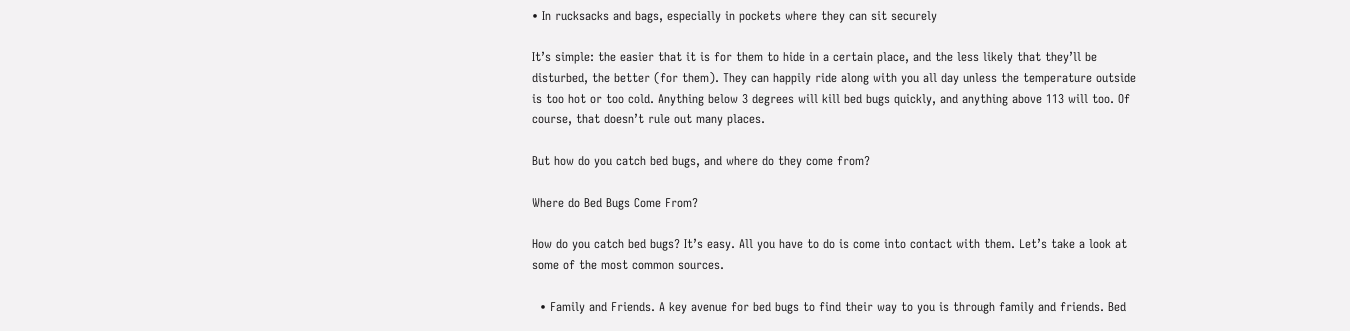• In rucksacks and bags, especially in pockets where they can sit securely

It’s simple: the easier that it is for them to hide in a certain place, and the less likely that they’ll be disturbed, the better (for them). They can happily ride along with you all day unless the temperature outside is too hot or too cold. Anything below 3 degrees will kill bed bugs quickly, and anything above 113 will too. Of course, that doesn’t rule out many places.

But how do you catch bed bugs, and where do they come from?

Where do Bed Bugs Come From?

How do you catch bed bugs? It’s easy. All you have to do is come into contact with them. Let’s take a look at some of the most common sources.

  • Family and Friends. A key avenue for bed bugs to find their way to you is through family and friends. Bed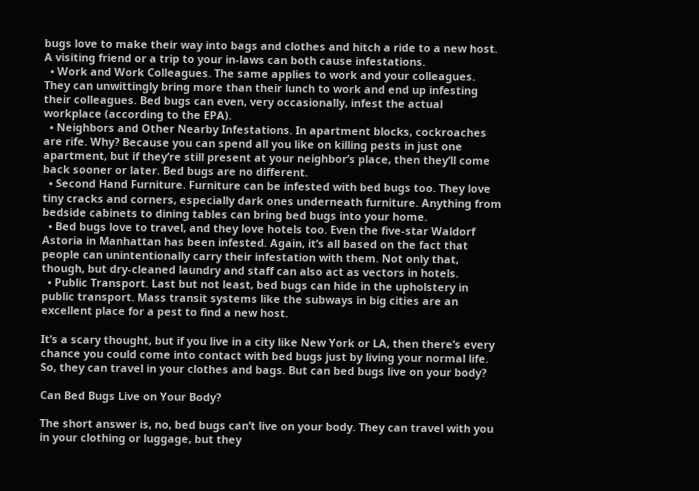bugs love to make their way into bags and clothes and hitch a ride to a new host. A visiting friend or a trip to your in-laws can both cause infestations.
  • Work and Work Colleagues. The same applies to work and your colleagues. They can unwittingly bring more than their lunch to work and end up infesting their colleagues. Bed bugs can even, very occasionally, infest the actual workplace (according to the EPA).
  • Neighbors and Other Nearby Infestations. In apartment blocks, cockroaches are rife. Why? Because you can spend all you like on killing pests in just one apartment, but if they’re still present at your neighbor’s place, then they’ll come back sooner or later. Bed bugs are no different.
  • Second Hand Furniture. Furniture can be infested with bed bugs too. They love tiny cracks and corners, especially dark ones underneath furniture. Anything from bedside cabinets to dining tables can bring bed bugs into your home.
  • Bed bugs love to travel, and they love hotels too. Even the five-star Waldorf Astoria in Manhattan has been infested. Again, it’s all based on the fact that people can unintentionally carry their infestation with them. Not only that, though, but dry-cleaned laundry and staff can also act as vectors in hotels.
  • Public Transport. Last but not least, bed bugs can hide in the upholstery in public transport. Mass transit systems like the subways in big cities are an excellent place for a pest to find a new host.

It’s a scary thought, but if you live in a city like New York or LA, then there’s every chance you could come into contact with bed bugs just by living your normal life. So, they can travel in your clothes and bags. But can bed bugs live on your body?

Can Bed Bugs Live on Your Body?

The short answer is, no, bed bugs can’t live on your body. They can travel with you in your clothing or luggage, but they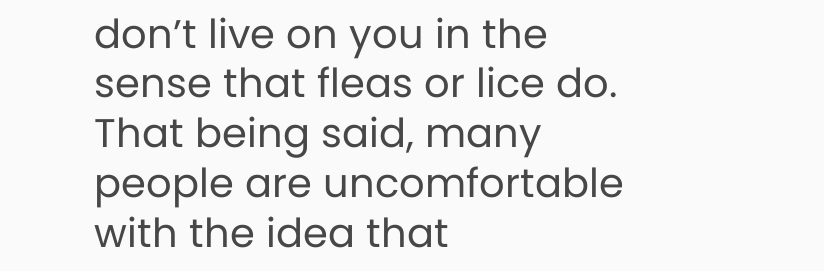don’t live on you in the sense that fleas or lice do. That being said, many people are uncomfortable with the idea that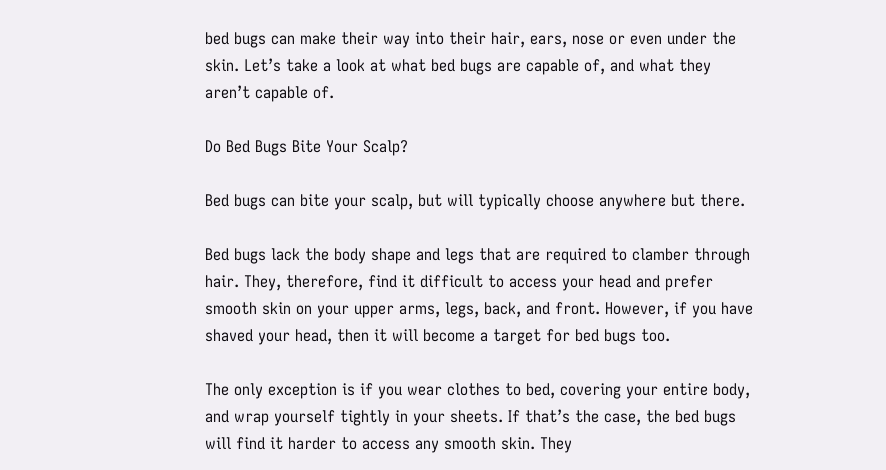bed bugs can make their way into their hair, ears, nose or even under the skin. Let’s take a look at what bed bugs are capable of, and what they aren’t capable of.

Do Bed Bugs Bite Your Scalp?

Bed bugs can bite your scalp, but will typically choose anywhere but there.

Bed bugs lack the body shape and legs that are required to clamber through hair. They, therefore, find it difficult to access your head and prefer smooth skin on your upper arms, legs, back, and front. However, if you have shaved your head, then it will become a target for bed bugs too.

The only exception is if you wear clothes to bed, covering your entire body, and wrap yourself tightly in your sheets. If that’s the case, the bed bugs will find it harder to access any smooth skin. They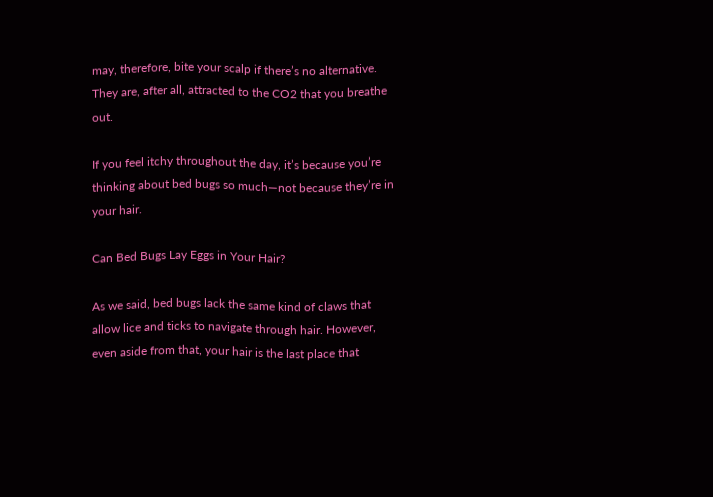may, therefore, bite your scalp if there’s no alternative. They are, after all, attracted to the CO2 that you breathe out.

If you feel itchy throughout the day, it’s because you’re thinking about bed bugs so much—not because they’re in your hair.

Can Bed Bugs Lay Eggs in Your Hair?

As we said, bed bugs lack the same kind of claws that allow lice and ticks to navigate through hair. However, even aside from that, your hair is the last place that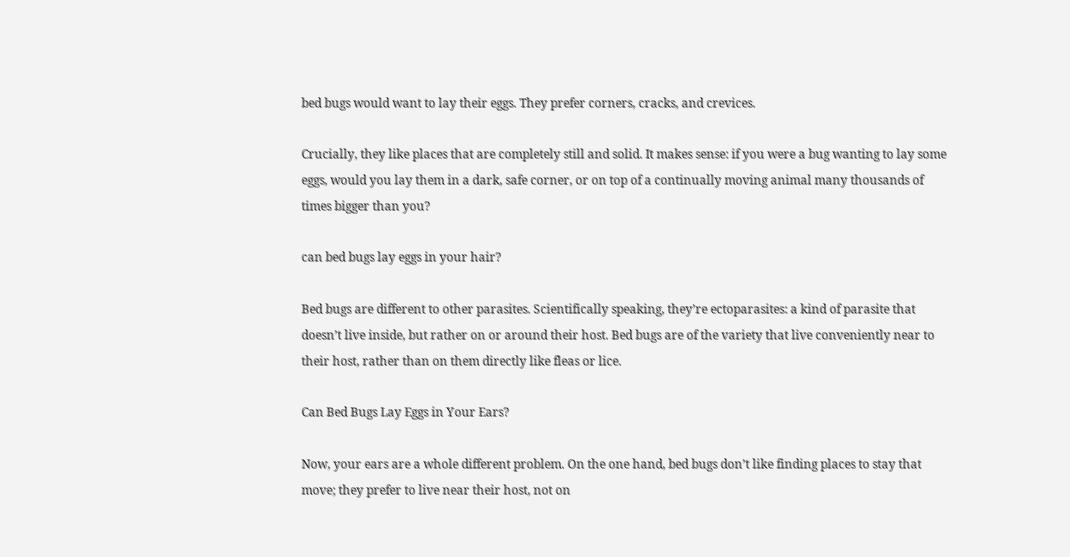bed bugs would want to lay their eggs. They prefer corners, cracks, and crevices.

Crucially, they like places that are completely still and solid. It makes sense: if you were a bug wanting to lay some eggs, would you lay them in a dark, safe corner, or on top of a continually moving animal many thousands of times bigger than you?

can bed bugs lay eggs in your hair?

Bed bugs are different to other parasites. Scientifically speaking, they’re ectoparasites: a kind of parasite that doesn’t live inside, but rather on or around their host. Bed bugs are of the variety that live conveniently near to their host, rather than on them directly like fleas or lice.

Can Bed Bugs Lay Eggs in Your Ears?

Now, your ears are a whole different problem. On the one hand, bed bugs don’t like finding places to stay that move; they prefer to live near their host, not on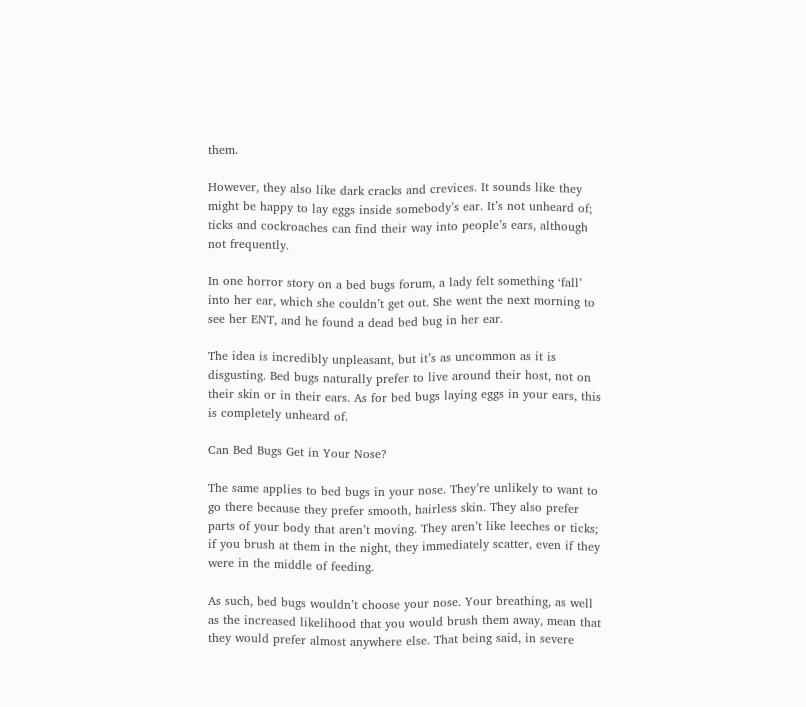them.

However, they also like dark cracks and crevices. It sounds like they might be happy to lay eggs inside somebody’s ear. It’s not unheard of; ticks and cockroaches can find their way into people’s ears, although not frequently.

In one horror story on a bed bugs forum, a lady felt something ‘fall’ into her ear, which she couldn’t get out. She went the next morning to see her ENT, and he found a dead bed bug in her ear.

The idea is incredibly unpleasant, but it’s as uncommon as it is disgusting. Bed bugs naturally prefer to live around their host, not on their skin or in their ears. As for bed bugs laying eggs in your ears, this is completely unheard of.

Can Bed Bugs Get in Your Nose?

The same applies to bed bugs in your nose. They’re unlikely to want to go there because they prefer smooth, hairless skin. They also prefer parts of your body that aren’t moving. They aren’t like leeches or ticks; if you brush at them in the night, they immediately scatter, even if they were in the middle of feeding.

As such, bed bugs wouldn’t choose your nose. Your breathing, as well as the increased likelihood that you would brush them away, mean that they would prefer almost anywhere else. That being said, in severe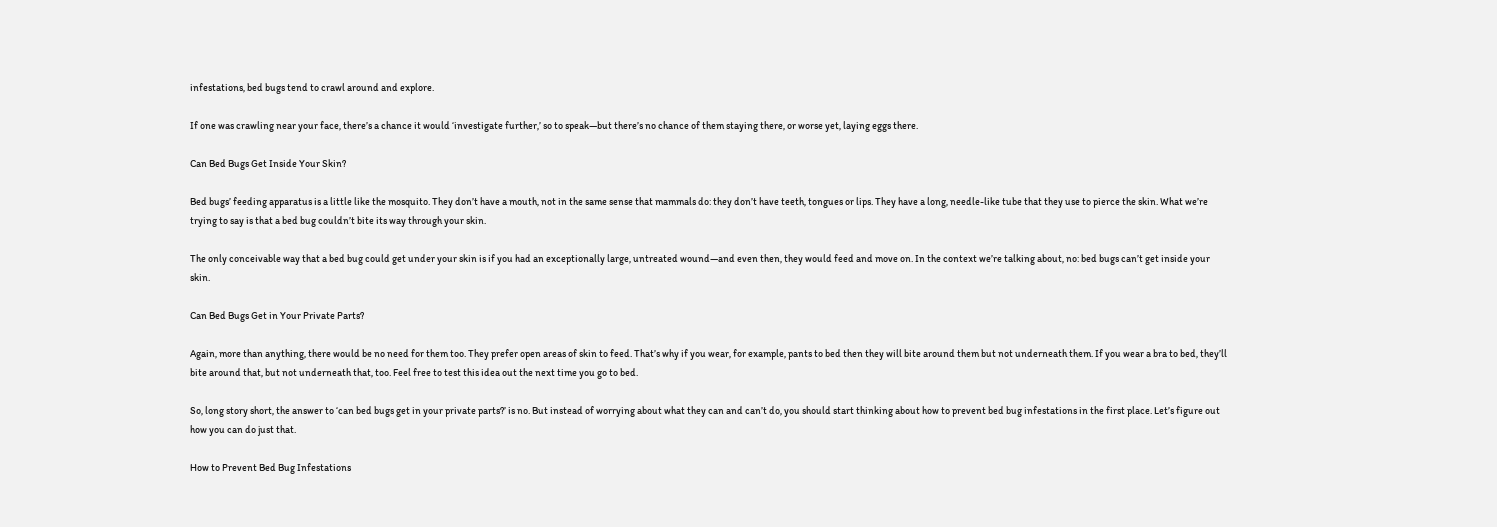infestations, bed bugs tend to crawl around and explore.

If one was crawling near your face, there’s a chance it would ‘investigate further,’ so to speak—but there’s no chance of them staying there, or worse yet, laying eggs there.

Can Bed Bugs Get Inside Your Skin?

Bed bugs’ feeding apparatus is a little like the mosquito. They don’t have a mouth, not in the same sense that mammals do: they don’t have teeth, tongues or lips. They have a long, needle-like tube that they use to pierce the skin. What we’re trying to say is that a bed bug couldn’t bite its way through your skin.

The only conceivable way that a bed bug could get under your skin is if you had an exceptionally large, untreated wound—and even then, they would feed and move on. In the context we’re talking about, no: bed bugs can’t get inside your skin.

Can Bed Bugs Get in Your Private Parts?

Again, more than anything, there would be no need for them too. They prefer open areas of skin to feed. That’s why if you wear, for example, pants to bed then they will bite around them but not underneath them. If you wear a bra to bed, they’ll bite around that, but not underneath that, too. Feel free to test this idea out the next time you go to bed.

So, long story short, the answer to ‘can bed bugs get in your private parts?’ is no. But instead of worrying about what they can and can’t do, you should start thinking about how to prevent bed bug infestations in the first place. Let’s figure out how you can do just that.

How to Prevent Bed Bug Infestations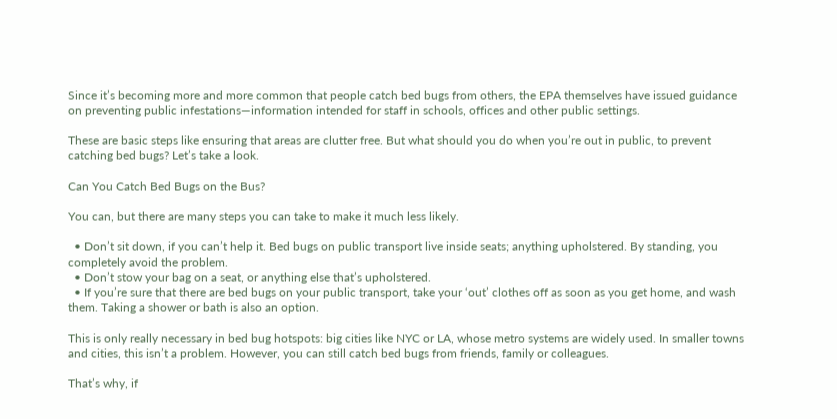Since it’s becoming more and more common that people catch bed bugs from others, the EPA themselves have issued guidance on preventing public infestations—information intended for staff in schools, offices and other public settings.

These are basic steps like ensuring that areas are clutter free. But what should you do when you’re out in public, to prevent catching bed bugs? Let’s take a look.

Can You Catch Bed Bugs on the Bus?

You can, but there are many steps you can take to make it much less likely.

  • Don’t sit down, if you can’t help it. Bed bugs on public transport live inside seats; anything upholstered. By standing, you completely avoid the problem.
  • Don’t stow your bag on a seat, or anything else that’s upholstered.
  • If you’re sure that there are bed bugs on your public transport, take your ‘out’ clothes off as soon as you get home, and wash them. Taking a shower or bath is also an option.

This is only really necessary in bed bug hotspots: big cities like NYC or LA, whose metro systems are widely used. In smaller towns and cities, this isn’t a problem. However, you can still catch bed bugs from friends, family or colleagues.

That’s why, if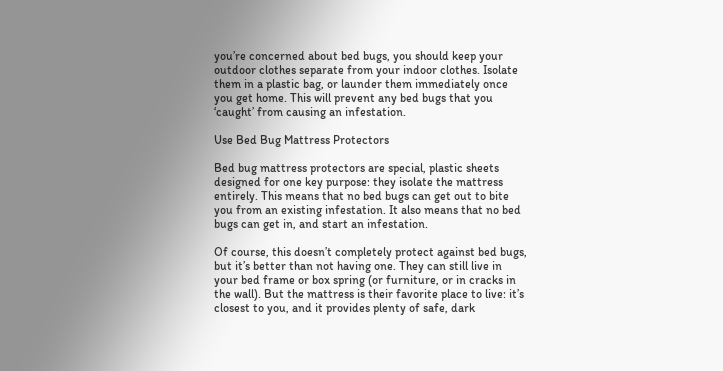you’re concerned about bed bugs, you should keep your outdoor clothes separate from your indoor clothes. Isolate them in a plastic bag, or launder them immediately once you get home. This will prevent any bed bugs that you ‘caught’ from causing an infestation.

Use Bed Bug Mattress Protectors

Bed bug mattress protectors are special, plastic sheets designed for one key purpose: they isolate the mattress entirely. This means that no bed bugs can get out to bite you from an existing infestation. It also means that no bed bugs can get in, and start an infestation.

Of course, this doesn’t completely protect against bed bugs, but it’s better than not having one. They can still live in your bed frame or box spring (or furniture, or in cracks in the wall). But the mattress is their favorite place to live: it’s closest to you, and it provides plenty of safe, dark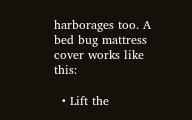harborages too. A bed bug mattress cover works like this:

  • Lift the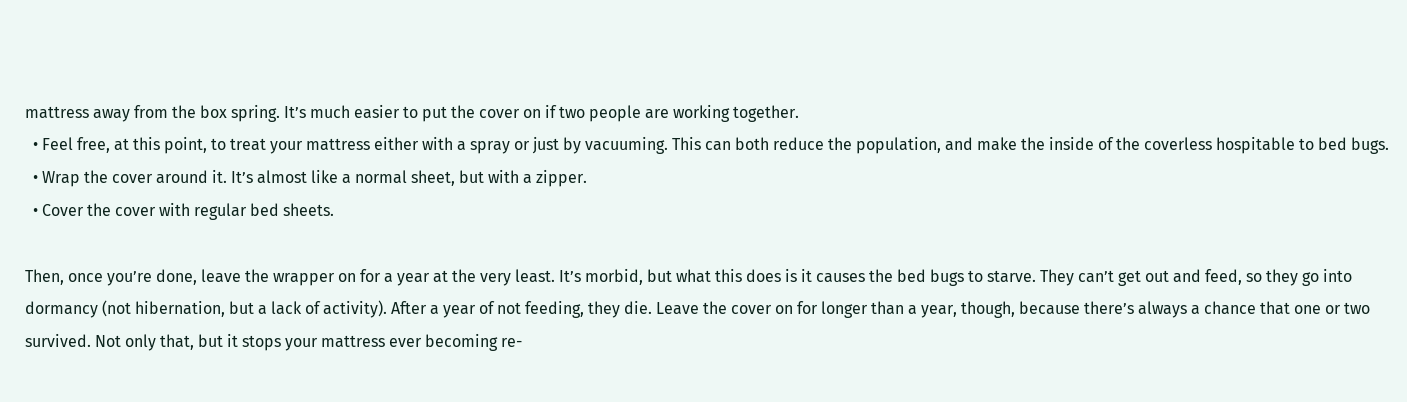mattress away from the box spring. It’s much easier to put the cover on if two people are working together.
  • Feel free, at this point, to treat your mattress either with a spray or just by vacuuming. This can both reduce the population, and make the inside of the coverless hospitable to bed bugs.
  • Wrap the cover around it. It’s almost like a normal sheet, but with a zipper.
  • Cover the cover with regular bed sheets.

Then, once you’re done, leave the wrapper on for a year at the very least. It’s morbid, but what this does is it causes the bed bugs to starve. They can’t get out and feed, so they go into dormancy (not hibernation, but a lack of activity). After a year of not feeding, they die. Leave the cover on for longer than a year, though, because there’s always a chance that one or two survived. Not only that, but it stops your mattress ever becoming re-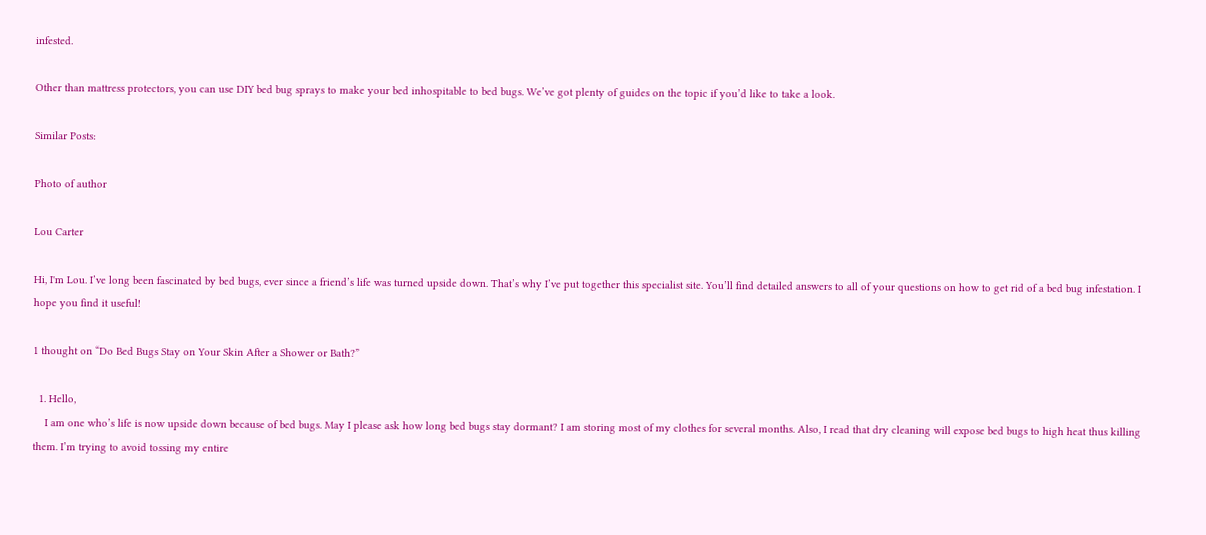infested.

Other than mattress protectors, you can use DIY bed bug sprays to make your bed inhospitable to bed bugs. We’ve got plenty of guides on the topic if you’d like to take a look.

Similar Posts:

Photo of author

Lou Carter

Hi, I'm Lou. I’ve long been fascinated by bed bugs, ever since a friend’s life was turned upside down. That’s why I’ve put together this specialist site. You’ll find detailed answers to all of your questions on how to get rid of a bed bug infestation. I hope you find it useful!

1 thought on “Do Bed Bugs Stay on Your Skin After a Shower or Bath?”

  1. Hello,
    I am one who’s life is now upside down because of bed bugs. May I please ask how long bed bugs stay dormant? I am storing most of my clothes for several months. Also, I read that dry cleaning will expose bed bugs to high heat thus killing them. I’m trying to avoid tossing my entire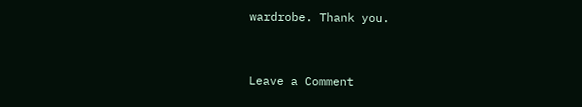wardrobe. Thank you.


Leave a Comment